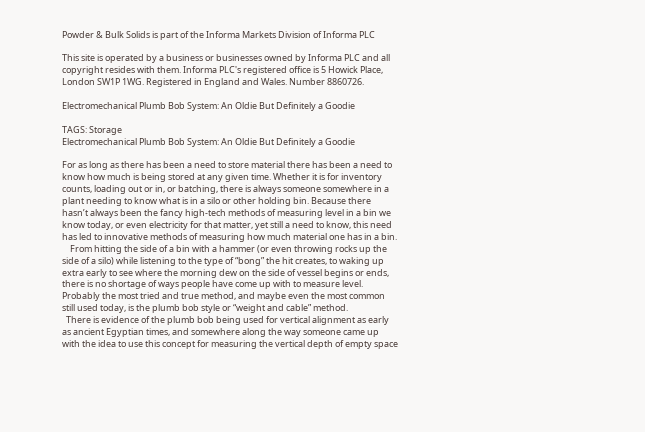Powder & Bulk Solids is part of the Informa Markets Division of Informa PLC

This site is operated by a business or businesses owned by Informa PLC and all copyright resides with them. Informa PLC's registered office is 5 Howick Place, London SW1P 1WG. Registered in England and Wales. Number 8860726.

Electromechanical Plumb Bob System: An Oldie But Definitely a Goodie

TAGS: Storage
Electromechanical Plumb Bob System: An Oldie But Definitely a Goodie

For as long as there has been a need to store material there has been a need to know how much is being stored at any given time. Whether it is for inventory counts, loading out or in, or batching, there is always someone somewhere in a plant needing to know what is in a silo or other holding bin. Because there hasn’t always been the fancy high-tech methods of measuring level in a bin we know today, or even electricity for that matter, yet still a need to know, this need has led to innovative methods of measuring how much material one has in a bin.
    From hitting the side of a bin with a hammer (or even throwing rocks up the side of a silo) while listening to the type of “bong” the hit creates, to waking up extra early to see where the morning dew on the side of vessel begins or ends, there is no shortage of ways people have come up with to measure level. Probably the most tried and true method, and maybe even the most common still used today, is the plumb bob style or “weight and cable” method.
  There is evidence of the plumb bob being used for vertical alignment as early as ancient Egyptian times, and somewhere along the way someone came up with the idea to use this concept for measuring the vertical depth of empty space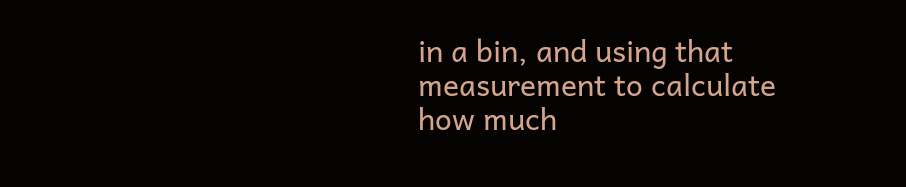in a bin, and using that measurement to calculate how much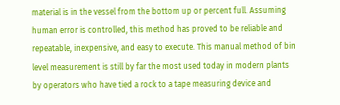material is in the vessel from the bottom up or percent full. Assuming human error is controlled, this method has proved to be reliable and repeatable, inexpensive, and easy to execute. This manual method of bin level measurement is still by far the most used today in modern plants by operators who have tied a rock to a tape measuring device and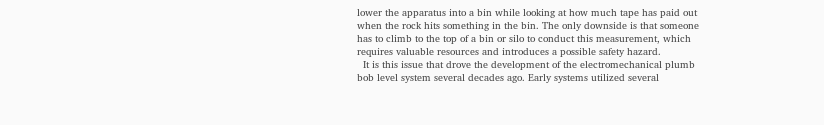lower the apparatus into a bin while looking at how much tape has paid out when the rock hits something in the bin. The only downside is that someone has to climb to the top of a bin or silo to conduct this measurement, which requires valuable resources and introduces a possible safety hazard.
  It is this issue that drove the development of the electromechanical plumb bob level system several decades ago. Early systems utilized several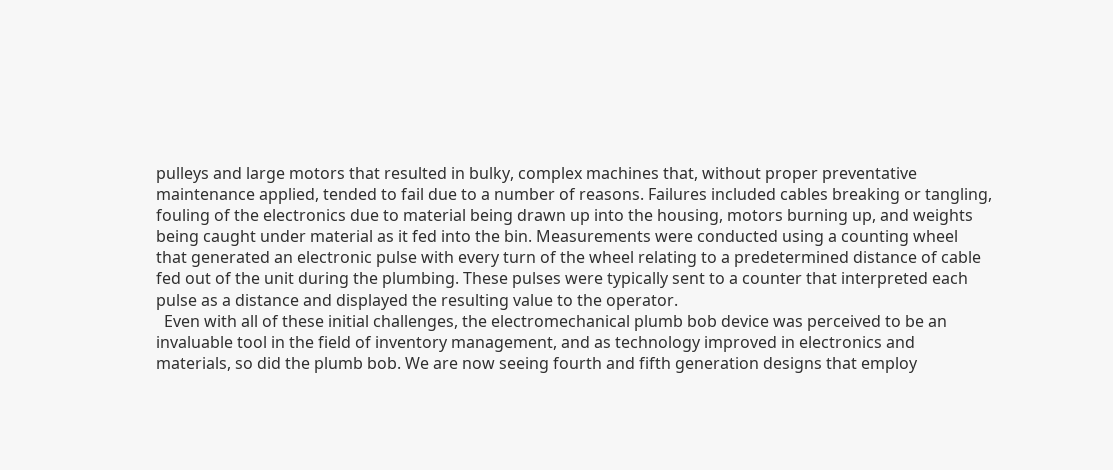pulleys and large motors that resulted in bulky, complex machines that, without proper preventative maintenance applied, tended to fail due to a number of reasons. Failures included cables breaking or tangling, fouling of the electronics due to material being drawn up into the housing, motors burning up, and weights being caught under material as it fed into the bin. Measurements were conducted using a counting wheel that generated an electronic pulse with every turn of the wheel relating to a predetermined distance of cable fed out of the unit during the plumbing. These pulses were typically sent to a counter that interpreted each pulse as a distance and displayed the resulting value to the operator.
  Even with all of these initial challenges, the electromechanical plumb bob device was perceived to be an invaluable tool in the field of inventory management, and as technology improved in electronics and materials, so did the plumb bob. We are now seeing fourth and fifth generation designs that employ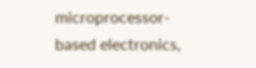microprocessor-based electronics,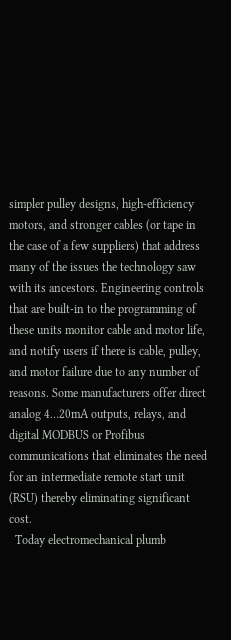simpler pulley designs, high-efficiency motors, and stronger cables (or tape in the case of a few suppliers) that address many of the issues the technology saw with its ancestors. Engineering controls that are built-in to the programming of these units monitor cable and motor life, and notify users if there is cable, pulley, and motor failure due to any number of reasons. Some manufacturers offer direct analog 4…20mA outputs, relays, and digital MODBUS or Profibus communications that eliminates the need for an intermediate remote start unit (RSU) thereby eliminating significant cost.
  Today electromechanical plumb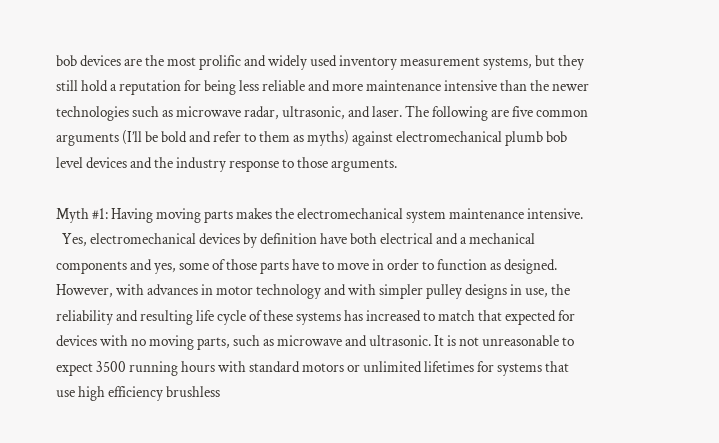bob devices are the most prolific and widely used inventory measurement systems, but they still hold a reputation for being less reliable and more maintenance intensive than the newer technologies such as microwave radar, ultrasonic, and laser. The following are five common arguments (I’ll be bold and refer to them as myths) against electromechanical plumb bob level devices and the industry response to those arguments.

Myth #1: Having moving parts makes the electromechanical system maintenance intensive.
  Yes, electromechanical devices by definition have both electrical and a mechanical components and yes, some of those parts have to move in order to function as designed. However, with advances in motor technology and with simpler pulley designs in use, the reliability and resulting life cycle of these systems has increased to match that expected for devices with no moving parts, such as microwave and ultrasonic. It is not unreasonable to expect 3500 running hours with standard motors or unlimited lifetimes for systems that use high efficiency brushless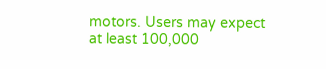motors. Users may expect at least 100,000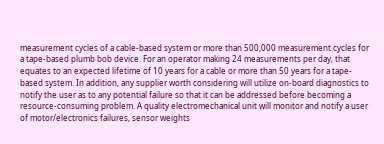measurement cycles of a cable-based system or more than 500,000 measurement cycles for a tape-based plumb bob device. For an operator making 24 measurements per day, that equates to an expected lifetime of 10 years for a cable or more than 50 years for a tape-based system. In addition, any supplier worth considering will utilize on-board diagnostics to notify the user as to any potential failure so that it can be addressed before becoming a resource-consuming problem. A quality electromechanical unit will monitor and notify a user of motor/electronics failures, sensor weights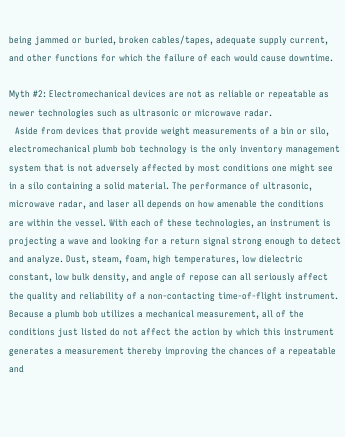being jammed or buried, broken cables/tapes, adequate supply current, and other functions for which the failure of each would cause downtime.

Myth #2: Electromechanical devices are not as reliable or repeatable as newer technologies such as ultrasonic or microwave radar.
  Aside from devices that provide weight measurements of a bin or silo, electromechanical plumb bob technology is the only inventory management system that is not adversely affected by most conditions one might see in a silo containing a solid material. The performance of ultrasonic, microwave radar, and laser all depends on how amenable the conditions are within the vessel. With each of these technologies, an instrument is projecting a wave and looking for a return signal strong enough to detect and analyze. Dust, steam, foam, high temperatures, low dielectric constant, low bulk density, and angle of repose can all seriously affect the quality and reliability of a non-contacting time-of-flight instrument. Because a plumb bob utilizes a mechanical measurement, all of the conditions just listed do not affect the action by which this instrument generates a measurement thereby improving the chances of a repeatable and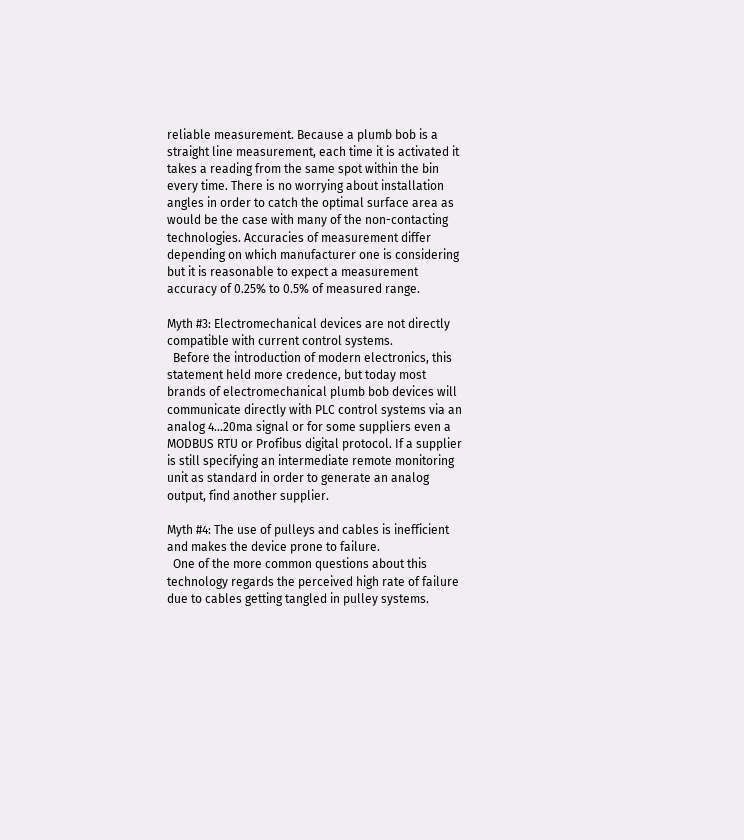reliable measurement. Because a plumb bob is a straight line measurement, each time it is activated it takes a reading from the same spot within the bin every time. There is no worrying about installation angles in order to catch the optimal surface area as would be the case with many of the non-contacting technologies. Accuracies of measurement differ depending on which manufacturer one is considering but it is reasonable to expect a measurement accuracy of 0.25% to 0.5% of measured range.

Myth #3: Electromechanical devices are not directly compatible with current control systems.
  Before the introduction of modern electronics, this statement held more credence, but today most brands of electromechanical plumb bob devices will communicate directly with PLC control systems via an analog 4…20ma signal or for some suppliers even a MODBUS RTU or Profibus digital protocol. If a supplier is still specifying an intermediate remote monitoring unit as standard in order to generate an analog output, find another supplier.

Myth #4: The use of pulleys and cables is inefficient and makes the device prone to failure.
  One of the more common questions about this technology regards the perceived high rate of failure due to cables getting tangled in pulley systems.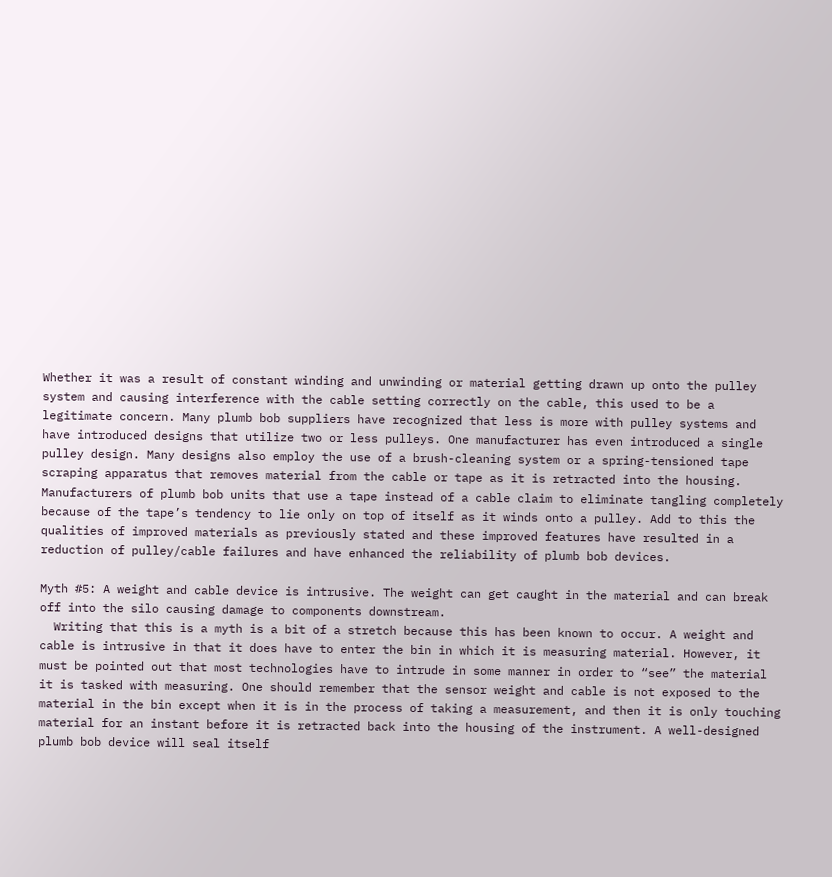Whether it was a result of constant winding and unwinding or material getting drawn up onto the pulley system and causing interference with the cable setting correctly on the cable, this used to be a legitimate concern. Many plumb bob suppliers have recognized that less is more with pulley systems and have introduced designs that utilize two or less pulleys. One manufacturer has even introduced a single pulley design. Many designs also employ the use of a brush-cleaning system or a spring-tensioned tape scraping apparatus that removes material from the cable or tape as it is retracted into the housing. Manufacturers of plumb bob units that use a tape instead of a cable claim to eliminate tangling completely because of the tape’s tendency to lie only on top of itself as it winds onto a pulley. Add to this the qualities of improved materials as previously stated and these improved features have resulted in a reduction of pulley/cable failures and have enhanced the reliability of plumb bob devices.

Myth #5: A weight and cable device is intrusive. The weight can get caught in the material and can break off into the silo causing damage to components downstream.
  Writing that this is a myth is a bit of a stretch because this has been known to occur. A weight and cable is intrusive in that it does have to enter the bin in which it is measuring material. However, it must be pointed out that most technologies have to intrude in some manner in order to “see” the material it is tasked with measuring. One should remember that the sensor weight and cable is not exposed to the material in the bin except when it is in the process of taking a measurement, and then it is only touching material for an instant before it is retracted back into the housing of the instrument. A well-designed plumb bob device will seal itself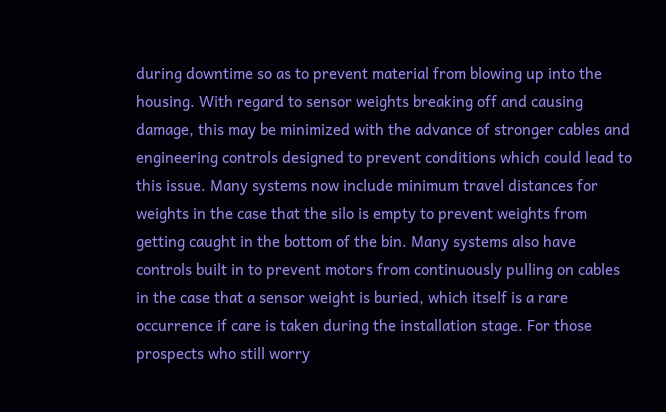during downtime so as to prevent material from blowing up into the housing. With regard to sensor weights breaking off and causing damage, this may be minimized with the advance of stronger cables and engineering controls designed to prevent conditions which could lead to this issue. Many systems now include minimum travel distances for weights in the case that the silo is empty to prevent weights from getting caught in the bottom of the bin. Many systems also have controls built in to prevent motors from continuously pulling on cables in the case that a sensor weight is buried, which itself is a rare occurrence if care is taken during the installation stage. For those prospects who still worry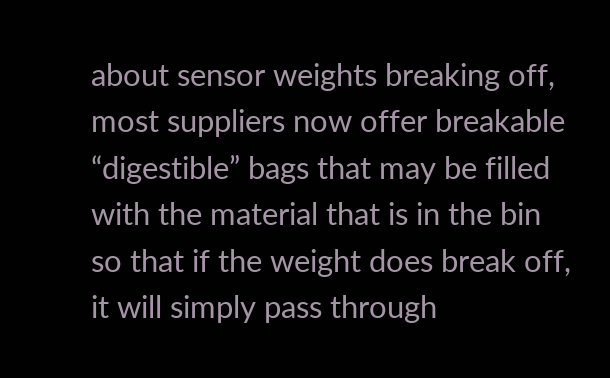about sensor weights breaking off, most suppliers now offer breakable “digestible” bags that may be filled with the material that is in the bin so that if the weight does break off, it will simply pass through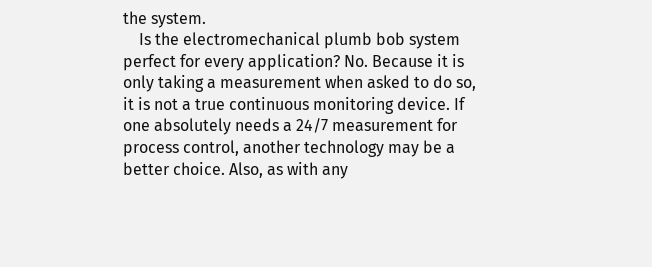the system.
    Is the electromechanical plumb bob system perfect for every application? No. Because it is only taking a measurement when asked to do so, it is not a true continuous monitoring device. If one absolutely needs a 24/7 measurement for process control, another technology may be a better choice. Also, as with any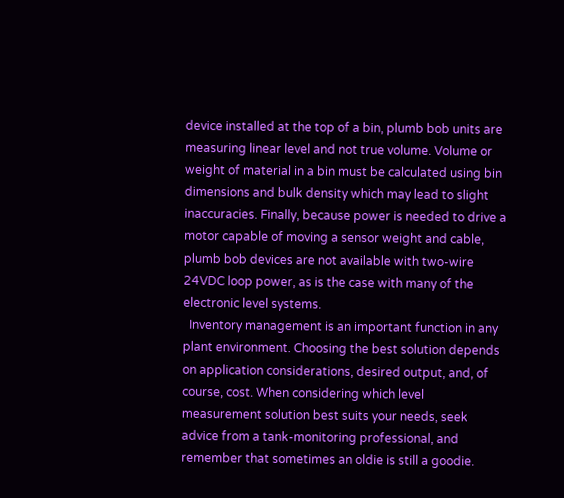device installed at the top of a bin, plumb bob units are measuring linear level and not true volume. Volume or weight of material in a bin must be calculated using bin dimensions and bulk density which may lead to slight inaccuracies. Finally, because power is needed to drive a motor capable of moving a sensor weight and cable, plumb bob devices are not available with two-wire 24VDC loop power, as is the case with many of the electronic level systems.
  Inventory management is an important function in any plant environment. Choosing the best solution depends on application considerations, desired output, and, of course, cost. When considering which level measurement solution best suits your needs, seek advice from a tank-monitoring professional, and remember that sometimes an oldie is still a goodie.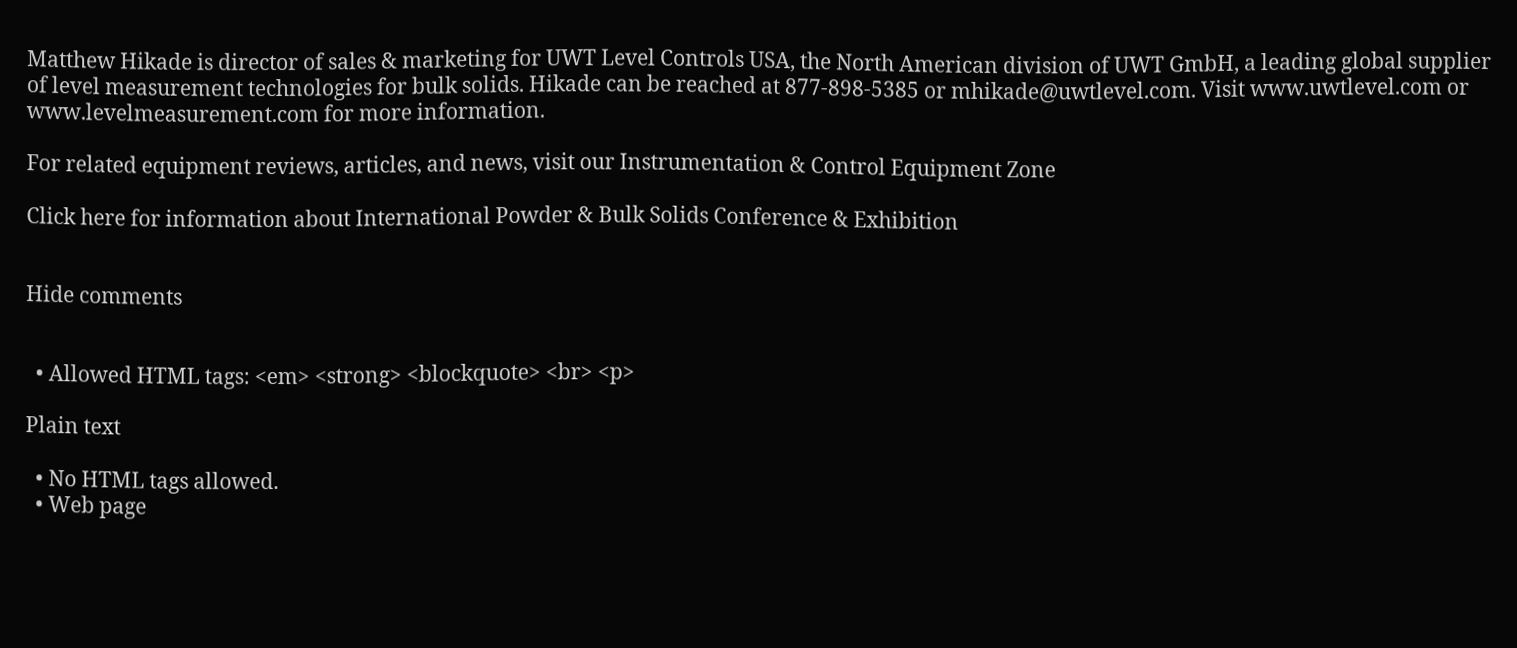Matthew Hikade is director of sales & marketing for UWT Level Controls USA, the North American division of UWT GmbH, a leading global supplier of level measurement technologies for bulk solids. Hikade can be reached at 877-898-5385 or mhikade@uwtlevel.com. Visit www.uwtlevel.com or www.levelmeasurement.com for more information.

For related equipment reviews, articles, and news, visit our Instrumentation & Control Equipment Zone

Click here for information about International Powder & Bulk Solids Conference & Exhibition


Hide comments


  • Allowed HTML tags: <em> <strong> <blockquote> <br> <p>

Plain text

  • No HTML tags allowed.
  • Web page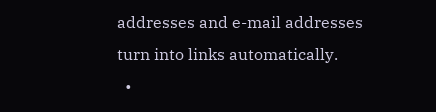addresses and e-mail addresses turn into links automatically.
  •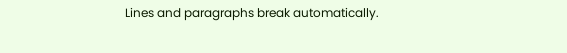Lines and paragraphs break automatically.